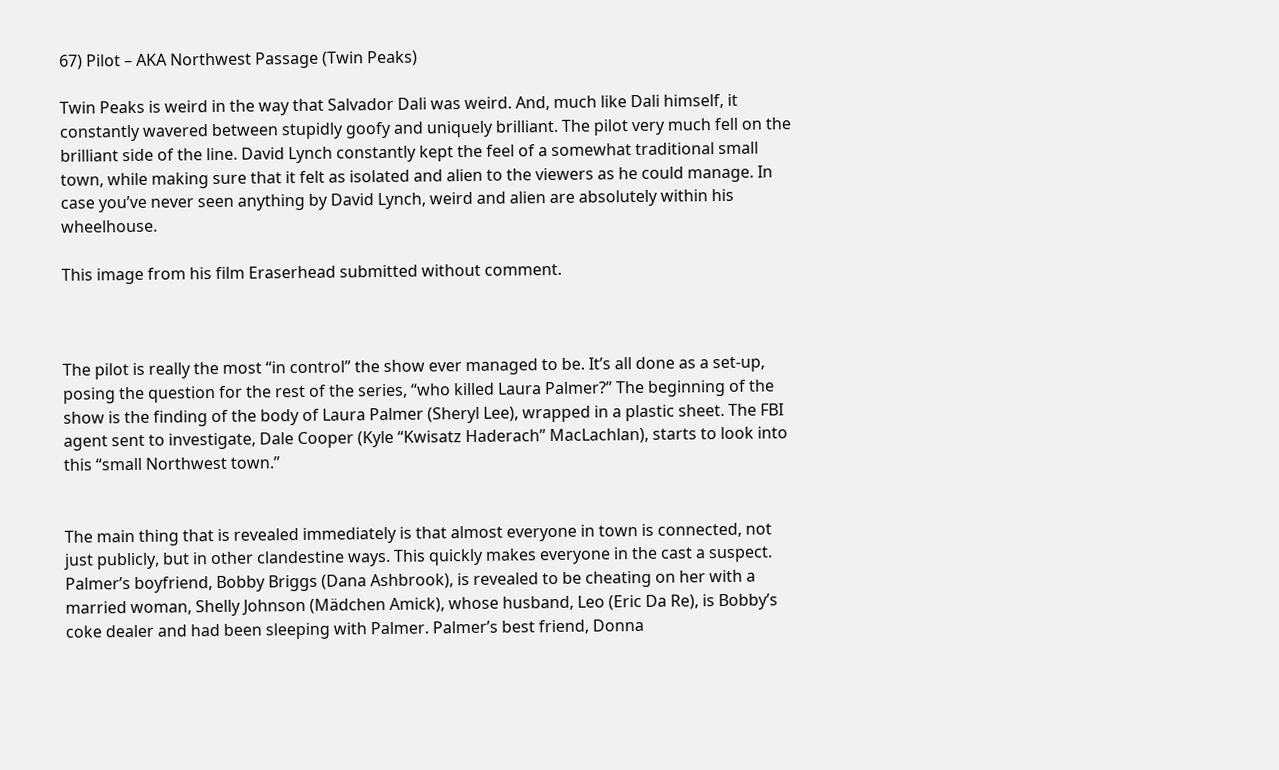67) Pilot – AKA Northwest Passage (Twin Peaks)

Twin Peaks is weird in the way that Salvador Dali was weird. And, much like Dali himself, it constantly wavered between stupidly goofy and uniquely brilliant. The pilot very much fell on the brilliant side of the line. David Lynch constantly kept the feel of a somewhat traditional small town, while making sure that it felt as isolated and alien to the viewers as he could manage. In case you’ve never seen anything by David Lynch, weird and alien are absolutely within his wheelhouse.

This image from his film Eraserhead submitted without comment.



The pilot is really the most “in control” the show ever managed to be. It’s all done as a set-up, posing the question for the rest of the series, “who killed Laura Palmer?” The beginning of the show is the finding of the body of Laura Palmer (Sheryl Lee), wrapped in a plastic sheet. The FBI agent sent to investigate, Dale Cooper (Kyle “Kwisatz Haderach” MacLachlan), starts to look into this “small Northwest town.”


The main thing that is revealed immediately is that almost everyone in town is connected, not just publicly, but in other clandestine ways. This quickly makes everyone in the cast a suspect.  Palmer’s boyfriend, Bobby Briggs (Dana Ashbrook), is revealed to be cheating on her with a married woman, Shelly Johnson (Mädchen Amick), whose husband, Leo (Eric Da Re), is Bobby’s coke dealer and had been sleeping with Palmer. Palmer’s best friend, Donna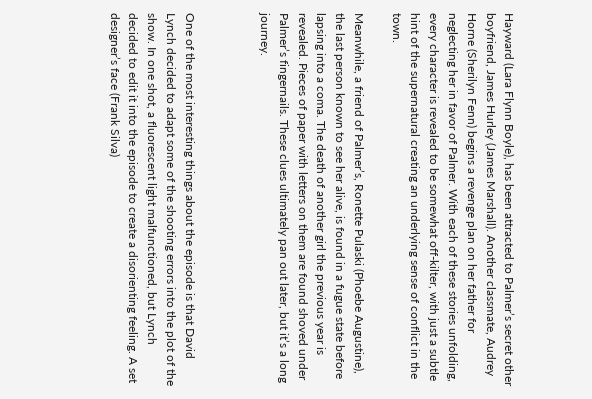Hayward (Lara Flynn Boyle), has been attracted to Palmer’s secret other boyfriend, James Hurley (James Marshall). Another classmate, Audrey Horne (Sherilyn Fenn) begins a revenge plan on her father for neglecting her in favor of Palmer. With each of these stories unfolding, every character is revealed to be somewhat off-kilter, with just a subtle hint of the supernatural creating an underlying sense of conflict in the town.

Meanwhile, a friend of Palmer’s, Ronette Pulaski (Phoebe Augustine), the last person known to see her alive, is found in a fugue state before lapsing into a coma. The death of another girl the previous year is revealed. Pieces of paper with letters on them are found shoved under Palmer’s fingernails. These clues ultimately pan out later, but it’s a long journey.



One of the most interesting things about the episode is that David Lynch decided to adapt some of the shooting errors into the plot of the show. In one shot, a fluorescent light malfunctioned, but Lynch decided to edit it into the episode to create a disorienting feeling. A set designer’s face (Frank Silva)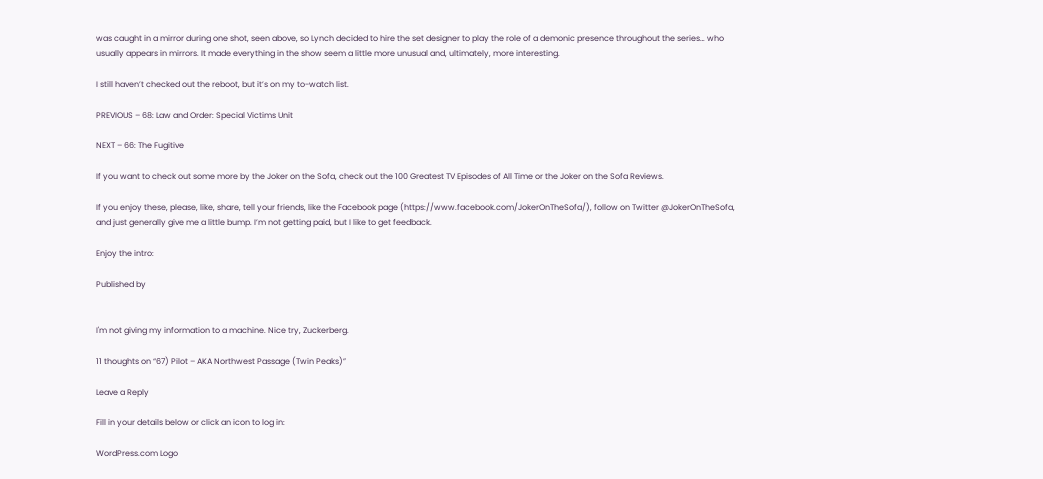was caught in a mirror during one shot, seen above, so Lynch decided to hire the set designer to play the role of a demonic presence throughout the series… who usually appears in mirrors. It made everything in the show seem a little more unusual and, ultimately, more interesting.

I still haven’t checked out the reboot, but it’s on my to-watch list.

PREVIOUS – 68: Law and Order: Special Victims Unit

NEXT – 66: The Fugitive

If you want to check out some more by the Joker on the Sofa, check out the 100 Greatest TV Episodes of All Time or the Joker on the Sofa Reviews.

If you enjoy these, please, like, share, tell your friends, like the Facebook page (https://www.facebook.com/JokerOnTheSofa/), follow on Twitter @JokerOnTheSofa, and just generally give me a little bump. I’m not getting paid, but I like to get feedback.

Enjoy the intro:

Published by


I'm not giving my information to a machine. Nice try, Zuckerberg.

11 thoughts on “67) Pilot – AKA Northwest Passage (Twin Peaks)”

Leave a Reply

Fill in your details below or click an icon to log in:

WordPress.com Logo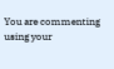You are commenting using your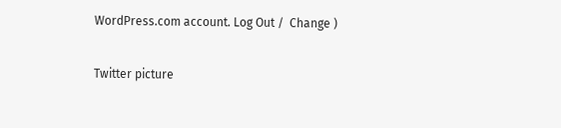WordPress.com account. Log Out /  Change )

Twitter picture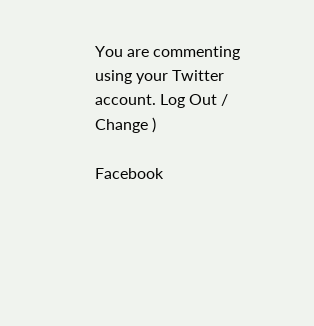You are commenting using your Twitter account. Log Out /  Change )

Facebook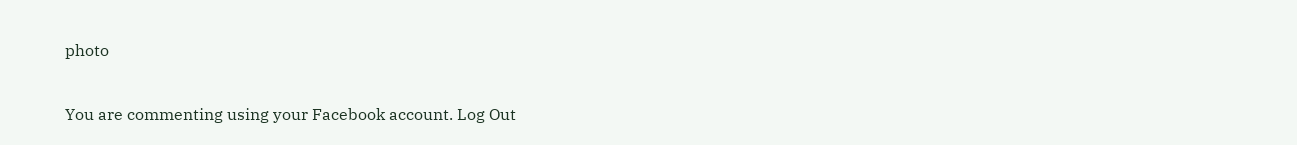photo

You are commenting using your Facebook account. Log Out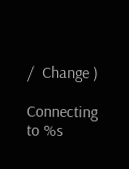/  Change )

Connecting to %s